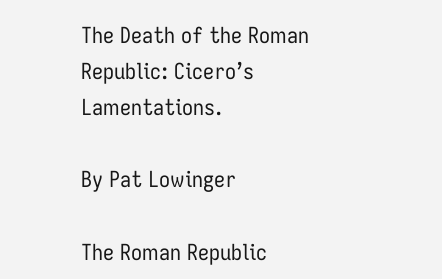The Death of the Roman Republic: Cicero’s Lamentations.

By Pat Lowinger

The Roman Republic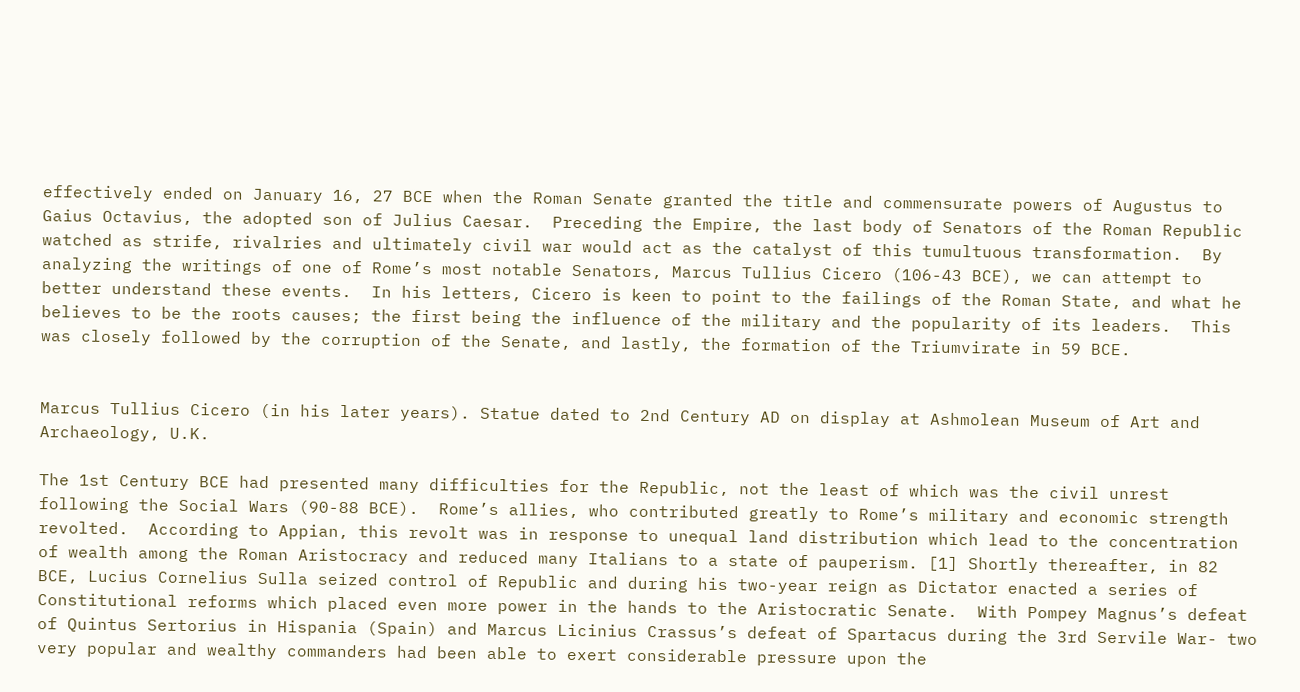effectively ended on January 16, 27 BCE when the Roman Senate granted the title and commensurate powers of Augustus to Gaius Octavius, the adopted son of Julius Caesar.  Preceding the Empire, the last body of Senators of the Roman Republic watched as strife, rivalries and ultimately civil war would act as the catalyst of this tumultuous transformation.  By analyzing the writings of one of Rome’s most notable Senators, Marcus Tullius Cicero (106-43 BCE), we can attempt to better understand these events.  In his letters, Cicero is keen to point to the failings of the Roman State, and what he believes to be the roots causes; the first being the influence of the military and the popularity of its leaders.  This was closely followed by the corruption of the Senate, and lastly, the formation of the Triumvirate in 59 BCE.


Marcus Tullius Cicero (in his later years). Statue dated to 2nd Century AD on display at Ashmolean Museum of Art and Archaeology, U.K.

The 1st Century BCE had presented many difficulties for the Republic, not the least of which was the civil unrest following the Social Wars (90-88 BCE).  Rome’s allies, who contributed greatly to Rome’s military and economic strength revolted.  According to Appian, this revolt was in response to unequal land distribution which lead to the concentration of wealth among the Roman Aristocracy and reduced many Italians to a state of pauperism. [1] Shortly thereafter, in 82 BCE, Lucius Cornelius Sulla seized control of Republic and during his two-year reign as Dictator enacted a series of Constitutional reforms which placed even more power in the hands to the Aristocratic Senate.  With Pompey Magnus’s defeat of Quintus Sertorius in Hispania (Spain) and Marcus Licinius Crassus’s defeat of Spartacus during the 3rd Servile War- two very popular and wealthy commanders had been able to exert considerable pressure upon the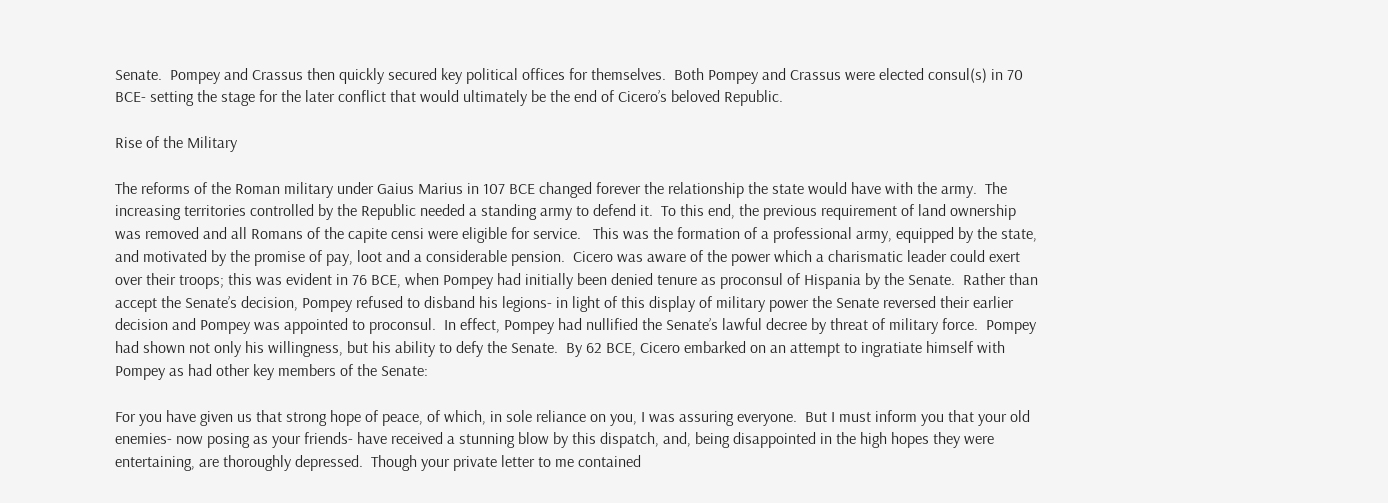Senate.  Pompey and Crassus then quickly secured key political offices for themselves.  Both Pompey and Crassus were elected consul(s) in 70 BCE- setting the stage for the later conflict that would ultimately be the end of Cicero’s beloved Republic.

Rise of the Military

The reforms of the Roman military under Gaius Marius in 107 BCE changed forever the relationship the state would have with the army.  The increasing territories controlled by the Republic needed a standing army to defend it.  To this end, the previous requirement of land ownership was removed and all Romans of the capite censi were eligible for service.   This was the formation of a professional army, equipped by the state, and motivated by the promise of pay, loot and a considerable pension.  Cicero was aware of the power which a charismatic leader could exert over their troops; this was evident in 76 BCE, when Pompey had initially been denied tenure as proconsul of Hispania by the Senate.  Rather than accept the Senate’s decision, Pompey refused to disband his legions- in light of this display of military power the Senate reversed their earlier decision and Pompey was appointed to proconsul.  In effect, Pompey had nullified the Senate’s lawful decree by threat of military force.  Pompey had shown not only his willingness, but his ability to defy the Senate.  By 62 BCE, Cicero embarked on an attempt to ingratiate himself with Pompey as had other key members of the Senate:

For you have given us that strong hope of peace, of which, in sole reliance on you, I was assuring everyone.  But I must inform you that your old enemies- now posing as your friends- have received a stunning blow by this dispatch, and, being disappointed in the high hopes they were entertaining, are thoroughly depressed.  Though your private letter to me contained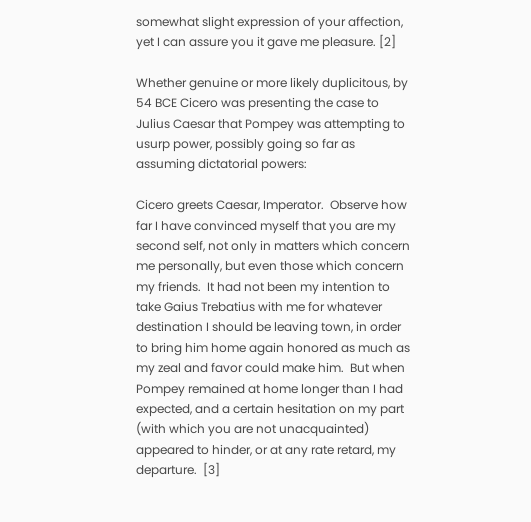somewhat slight expression of your affection, yet I can assure you it gave me pleasure. [2]

Whether genuine or more likely duplicitous, by 54 BCE Cicero was presenting the case to Julius Caesar that Pompey was attempting to usurp power, possibly going so far as assuming dictatorial powers:

Cicero greets Caesar, Imperator.  Observe how far I have convinced myself that you are my second self, not only in matters which concern me personally, but even those which concern my friends.  It had not been my intention to take Gaius Trebatius with me for whatever destination I should be leaving town, in order to bring him home again honored as much as my zeal and favor could make him.  But when Pompey remained at home longer than I had expected, and a certain hesitation on my part (with which you are not unacquainted) appeared to hinder, or at any rate retard, my departure.  [3]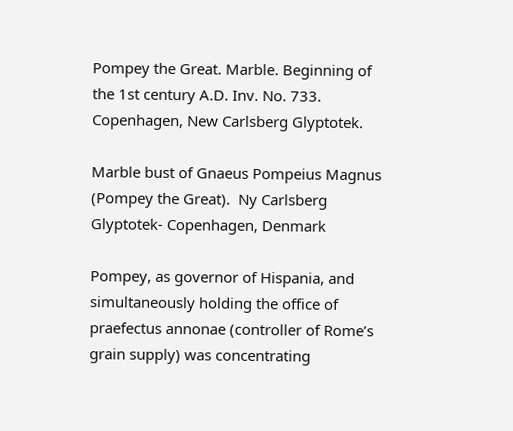Pompey the Great. Marble. Beginning of the 1st century A.D. Inv. No. 733. Copenhagen, New Carlsberg Glyptotek.

Marble bust of Gnaeus Pompeius Magnus (Pompey the Great).  Ny Carlsberg Glyptotek- Copenhagen, Denmark

Pompey, as governor of Hispania, and simultaneously holding the office of praefectus annonae (controller of Rome’s grain supply) was concentrating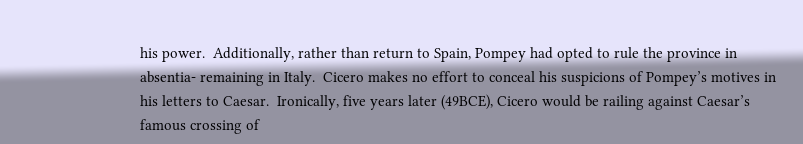his power.  Additionally, rather than return to Spain, Pompey had opted to rule the province in absentia- remaining in Italy.  Cicero makes no effort to conceal his suspicions of Pompey’s motives in his letters to Caesar.  Ironically, five years later (49BCE), Cicero would be railing against Caesar’s famous crossing of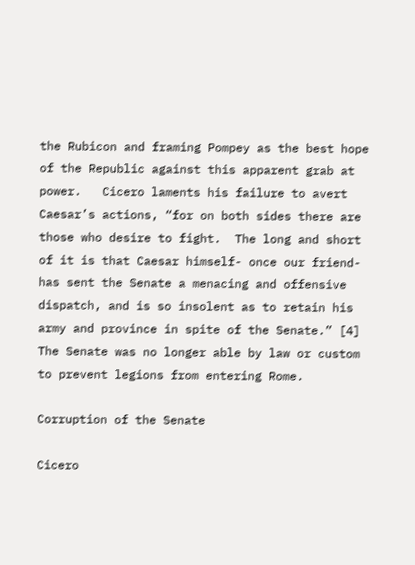the Rubicon and framing Pompey as the best hope of the Republic against this apparent grab at power.   Cicero laments his failure to avert Caesar’s actions, “for on both sides there are those who desire to fight.  The long and short of it is that Caesar himself- once our friend- has sent the Senate a menacing and offensive dispatch, and is so insolent as to retain his army and province in spite of the Senate.” [4] The Senate was no longer able by law or custom to prevent legions from entering Rome.

Corruption of the Senate

Cicero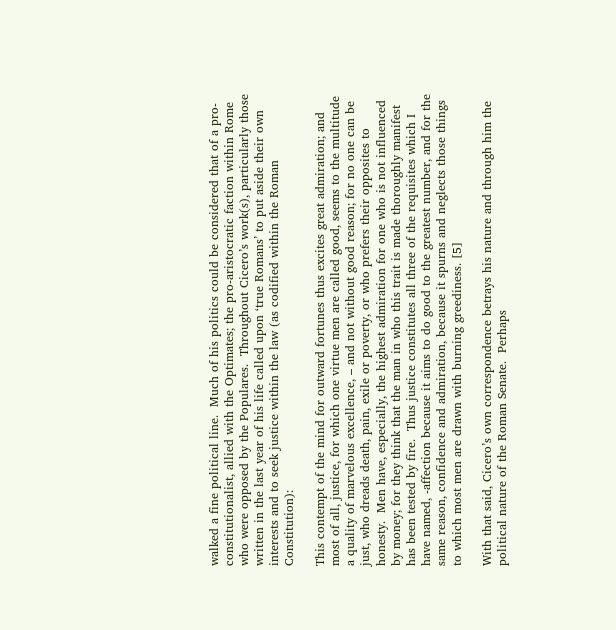walked a fine political line.  Much of his politics could be considered that of a pro-constitutionalist, allied with the Optimates; the pro-aristocratic faction within Rome who were opposed by the Populares.  Throughout Cicero’s work(s), particularly those written in the last year of his life called upon ‘true Romans’ to put aside their own interests and to seek justice within the law (as codified within the Roman Constitution):

This contempt of the mind for outward fortunes thus excites great admiration; and most of all, justice, for which one virtue men are called good, seems to the multitude a quality of marvelous excellence, – and not without good reason; for no one can be just, who dreads death, pain, exile or poverty, or who prefers their opposites to honesty.  Men have, especially, the highest admiration for one who is not influenced by money; for they think that the man in who this trait is made thoroughly manifest has been tested by fire.  Thus justice constitutes all three of the requisites which I have named, -affection because it aims to do good to the greatest number, and for the same reason, confidence and admiration, because it spurns and neglects those things to which most men are drawn with burning greediness. [5]

With that said, Cicero’s own correspondence betrays his nature and through him the political nature of the Roman Senate.  Perhaps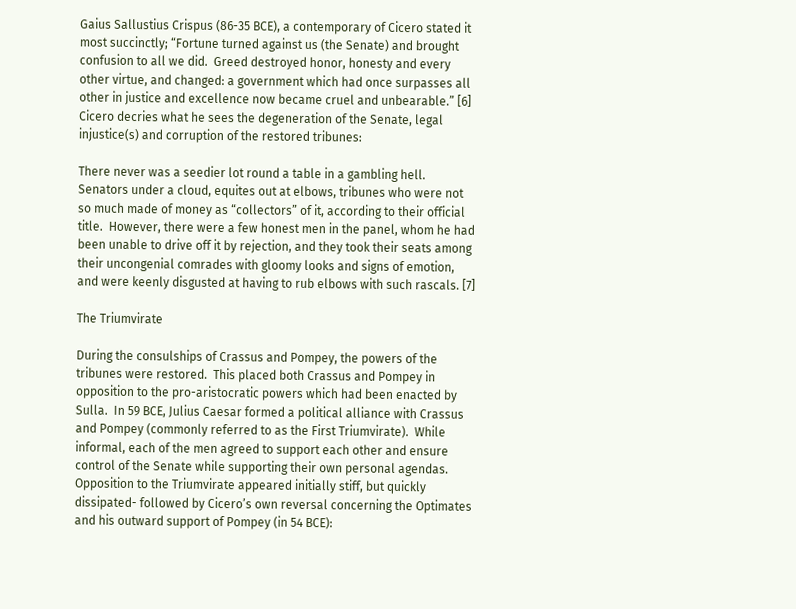Gaius Sallustius Crispus (86-35 BCE), a contemporary of Cicero stated it most succinctly; “Fortune turned against us (the Senate) and brought confusion to all we did.  Greed destroyed honor, honesty and every other virtue, and changed: a government which had once surpasses all other in justice and excellence now became cruel and unbearable.” [6] Cicero decries what he sees the degeneration of the Senate, legal injustice(s) and corruption of the restored tribunes:

There never was a seedier lot round a table in a gambling hell. Senators under a cloud, equites out at elbows, tribunes who were not so much made of money as “collectors” of it, according to their official title.  However, there were a few honest men in the panel, whom he had been unable to drive off it by rejection, and they took their seats among their uncongenial comrades with gloomy looks and signs of emotion, and were keenly disgusted at having to rub elbows with such rascals. [7]

The Triumvirate

During the consulships of Crassus and Pompey, the powers of the tribunes were restored.  This placed both Crassus and Pompey in opposition to the pro-aristocratic powers which had been enacted by Sulla.  In 59 BCE, Julius Caesar formed a political alliance with Crassus and Pompey (commonly referred to as the First Triumvirate).  While informal, each of the men agreed to support each other and ensure control of the Senate while supporting their own personal agendas.  Opposition to the Triumvirate appeared initially stiff, but quickly dissipated- followed by Cicero’s own reversal concerning the Optimates and his outward support of Pompey (in 54 BCE):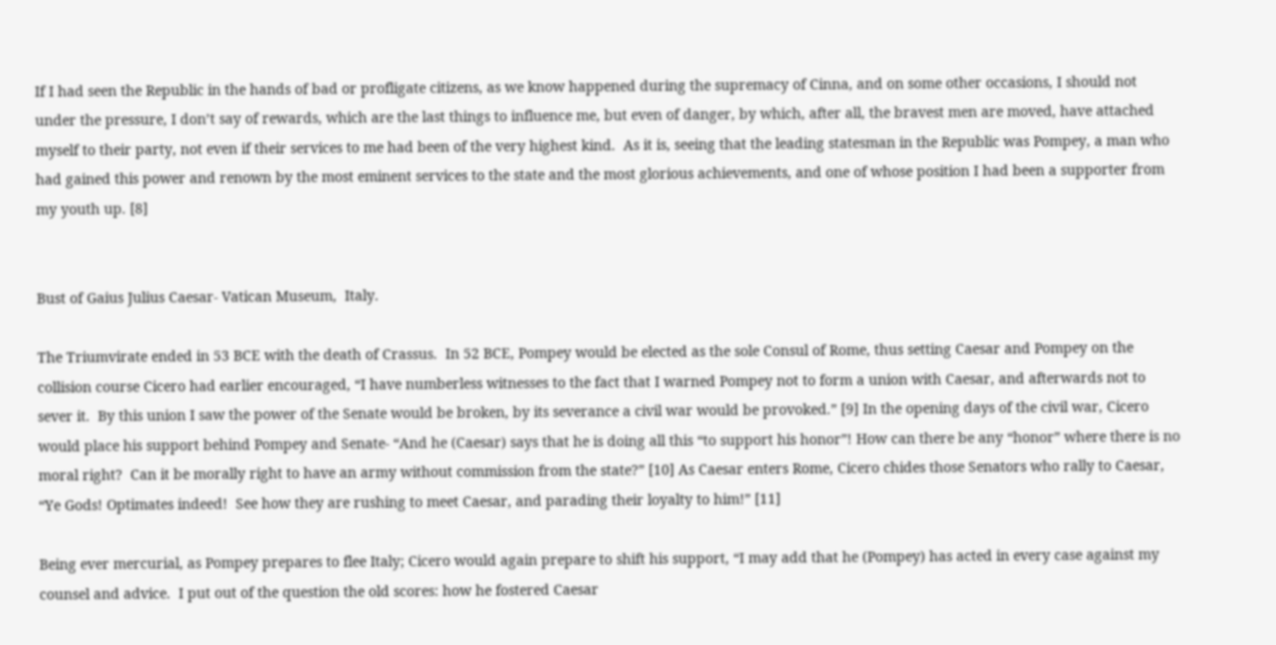If I had seen the Republic in the hands of bad or profligate citizens, as we know happened during the supremacy of Cinna, and on some other occasions, I should not under the pressure, I don’t say of rewards, which are the last things to influence me, but even of danger, by which, after all, the bravest men are moved, have attached myself to their party, not even if their services to me had been of the very highest kind.  As it is, seeing that the leading statesman in the Republic was Pompey, a man who had gained this power and renown by the most eminent services to the state and the most glorious achievements, and one of whose position I had been a supporter from my youth up. [8]


Bust of Gaius Julius Caesar- Vatican Museum,  Italy.

The Triumvirate ended in 53 BCE with the death of Crassus.  In 52 BCE, Pompey would be elected as the sole Consul of Rome, thus setting Caesar and Pompey on the collision course Cicero had earlier encouraged, “I have numberless witnesses to the fact that I warned Pompey not to form a union with Caesar, and afterwards not to sever it.  By this union I saw the power of the Senate would be broken, by its severance a civil war would be provoked.” [9] In the opening days of the civil war, Cicero would place his support behind Pompey and Senate- “And he (Caesar) says that he is doing all this “to support his honor”! How can there be any “honor” where there is no moral right?  Can it be morally right to have an army without commission from the state?” [10] As Caesar enters Rome, Cicero chides those Senators who rally to Caesar, “Ye Gods! Optimates indeed!  See how they are rushing to meet Caesar, and parading their loyalty to him!” [11]

Being ever mercurial, as Pompey prepares to flee Italy; Cicero would again prepare to shift his support, “I may add that he (Pompey) has acted in every case against my counsel and advice.  I put out of the question the old scores: how he fostered Caesar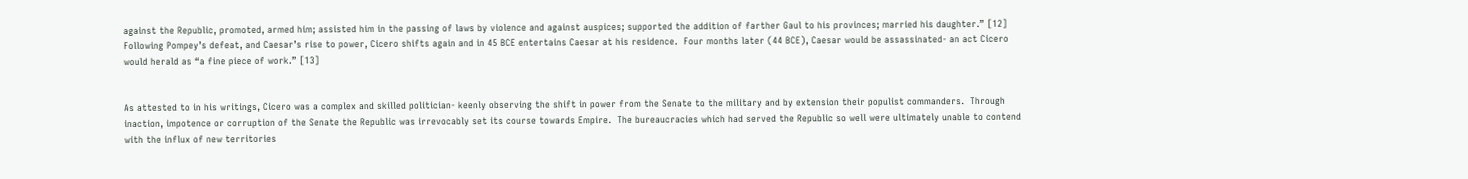against the Republic, promoted, armed him; assisted him in the passing of laws by violence and against auspices; supported the addition of farther Gaul to his provinces; married his daughter.” [12] Following Pompey’s defeat, and Caesar’s rise to power, Cicero shifts again and in 45 BCE entertains Caesar at his residence.  Four months later (44 BCE), Caesar would be assassinated- an act Cicero would herald as “a fine piece of work.” [13]


As attested to in his writings, Cicero was a complex and skilled politician- keenly observing the shift in power from the Senate to the military and by extension their populist commanders.  Through inaction, impotence or corruption of the Senate the Republic was irrevocably set its course towards Empire.  The bureaucracies which had served the Republic so well were ultimately unable to contend with the influx of new territories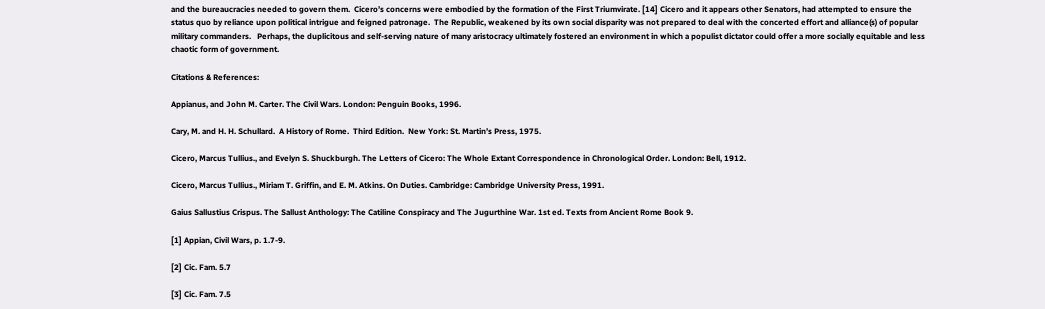and the bureaucracies needed to govern them.  Cicero’s concerns were embodied by the formation of the First Triumvirate. [14] Cicero and it appears other Senators, had attempted to ensure the status quo by reliance upon political intrigue and feigned patronage.  The Republic, weakened by its own social disparity was not prepared to deal with the concerted effort and alliance(s) of popular military commanders.   Perhaps, the duplicitous and self-serving nature of many aristocracy ultimately fostered an environment in which a populist dictator could offer a more socially equitable and less chaotic form of government.

Citations & References:

Appianus, and John M. Carter. The Civil Wars. London: Penguin Books, 1996.

Cary, M. and H. H. Schullard.  A History of Rome.  Third Edition.  New York: St. Martin’s Press, 1975.

Cicero, Marcus Tullius., and Evelyn S. Shuckburgh. The Letters of Cicero: The Whole Extant Correspondence in Chronological Order. London: Bell, 1912.

Cicero, Marcus Tullius., Miriam T. Griffin, and E. M. Atkins. On Duties. Cambridge: Cambridge University Press, 1991.

Gaius Sallustius Crispus. The Sallust Anthology: The Catiline Conspiracy and The Jugurthine War. 1st ed. Texts from Ancient Rome Book 9.

[1] Appian, Civil Wars, p. 1.7-9.

[2] Cic. Fam. 5.7

[3] Cic. Fam. 7.5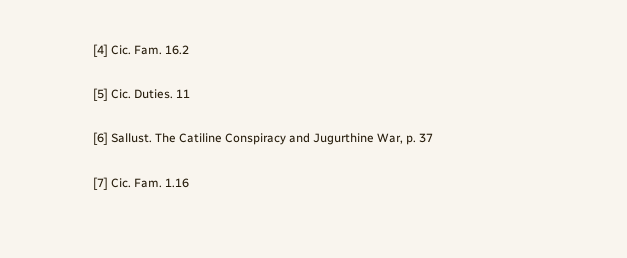[4] Cic. Fam. 16.2

[5] Cic. Duties. 11

[6] Sallust. The Catiline Conspiracy and Jugurthine War, p. 37

[7] Cic. Fam. 1.16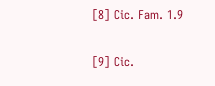[8] Cic. Fam. 1.9

[9] Cic.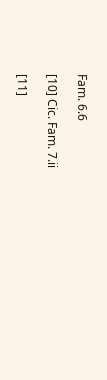Fam. 6.6

[10] Cic. Fam. 7.ii

[11]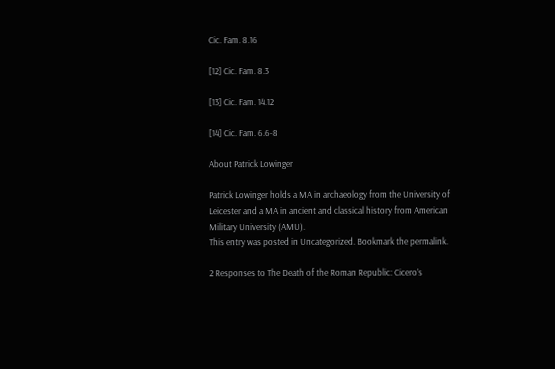Cic. Fam. 8.16

[12] Cic. Fam. 8.3

[13] Cic. Fam. 14.12

[14] Cic. Fam. 6.6-8

About Patrick Lowinger

Patrick Lowinger holds a MA in archaeology from the University of Leicester and a MA in ancient and classical history from American Military University (AMU).
This entry was posted in Uncategorized. Bookmark the permalink.

2 Responses to The Death of the Roman Republic: Cicero’s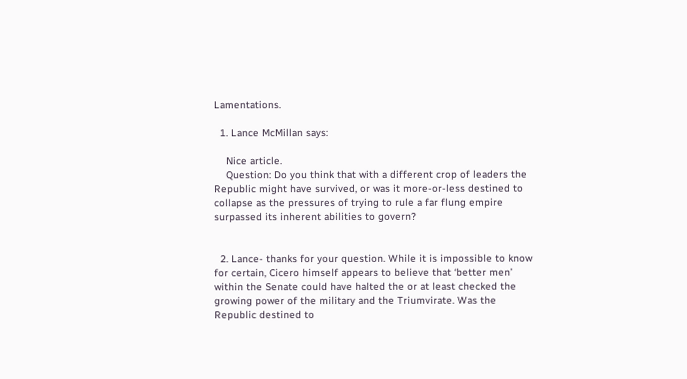Lamentations.

  1. Lance McMillan says:

    Nice article.
    Question: Do you think that with a different crop of leaders the Republic might have survived, or was it more-or-less destined to collapse as the pressures of trying to rule a far flung empire surpassed its inherent abilities to govern?


  2. Lance- thanks for your question. While it is impossible to know for certain, Cicero himself appears to believe that ‘better men’ within the Senate could have halted the or at least checked the growing power of the military and the Triumvirate. Was the Republic destined to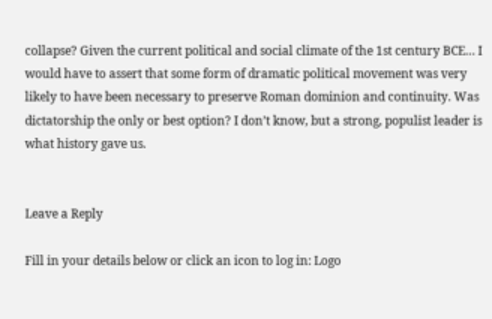collapse? Given the current political and social climate of the 1st century BCE… I would have to assert that some form of dramatic political movement was very likely to have been necessary to preserve Roman dominion and continuity. Was dictatorship the only or best option? I don’t know, but a strong, populist leader is what history gave us.


Leave a Reply

Fill in your details below or click an icon to log in: Logo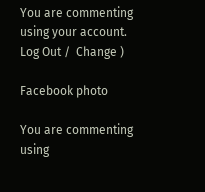You are commenting using your account. Log Out /  Change )

Facebook photo

You are commenting using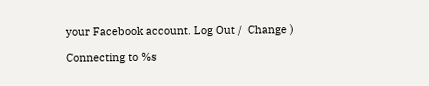your Facebook account. Log Out /  Change )

Connecting to %s